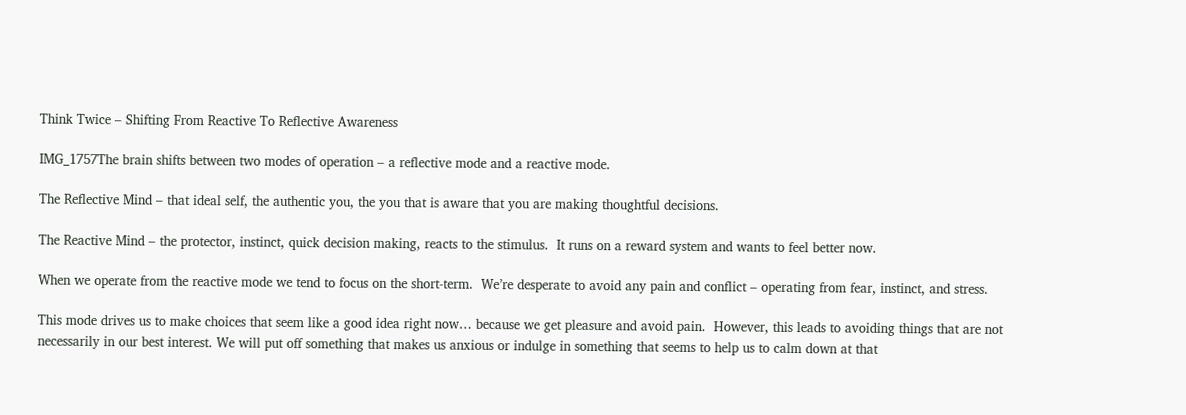Think Twice – Shifting From Reactive To Reflective Awareness

IMG_1757The brain shifts between two modes of operation – a reflective mode and a reactive mode.

The Reflective Mind – that ideal self, the authentic you, the you that is aware that you are making thoughtful decisions.

The Reactive Mind – the protector, instinct, quick decision making, reacts to the stimulus.  It runs on a reward system and wants to feel better now.

When we operate from the reactive mode we tend to focus on the short-term.  We’re desperate to avoid any pain and conflict – operating from fear, instinct, and stress.

This mode drives us to make choices that seem like a good idea right now… because we get pleasure and avoid pain.  However, this leads to avoiding things that are not necessarily in our best interest. We will put off something that makes us anxious or indulge in something that seems to help us to calm down at that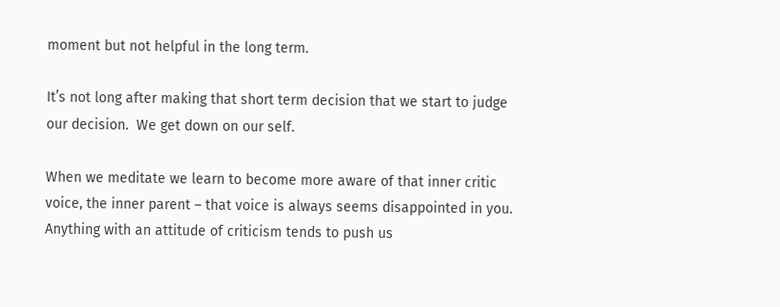moment but not helpful in the long term.

It’s not long after making that short term decision that we start to judge our decision.  We get down on our self.

When we meditate we learn to become more aware of that inner critic voice, the inner parent – that voice is always seems disappointed in you. Anything with an attitude of criticism tends to push us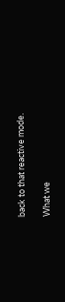back to that reactive mode.

What we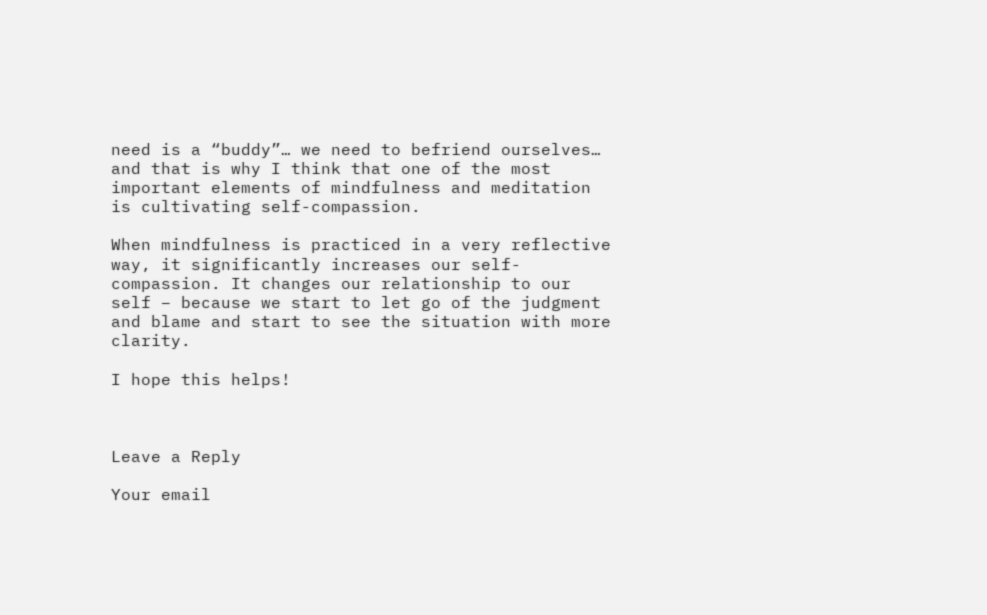need is a “buddy”… we need to befriend ourselves… and that is why I think that one of the most important elements of mindfulness and meditation is cultivating self-compassion.

When mindfulness is practiced in a very reflective way, it significantly increases our self-compassion. It changes our relationship to our self – because we start to let go of the judgment and blame and start to see the situation with more clarity.

I hope this helps!



Leave a Reply

Your email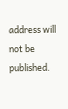address will not be published.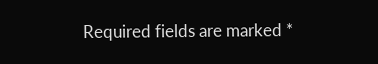Required fields are marked *